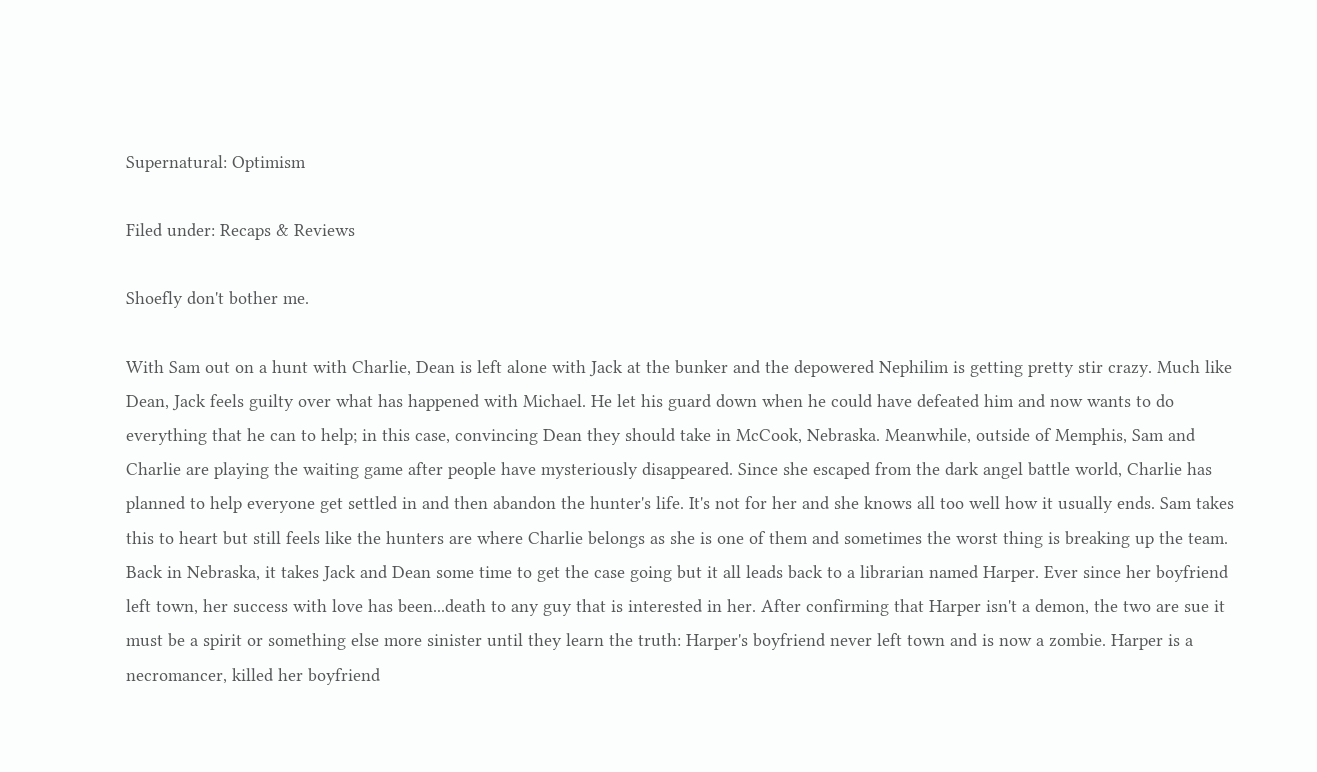Supernatural: Optimism

Filed under: Recaps & Reviews

Shoefly don't bother me.

With Sam out on a hunt with Charlie, Dean is left alone with Jack at the bunker and the depowered Nephilim is getting pretty stir crazy. Much like Dean, Jack feels guilty over what has happened with Michael. He let his guard down when he could have defeated him and now wants to do everything that he can to help; in this case, convincing Dean they should take in McCook, Nebraska. Meanwhile, outside of Memphis, Sam and Charlie are playing the waiting game after people have mysteriously disappeared. Since she escaped from the dark angel battle world, Charlie has planned to help everyone get settled in and then abandon the hunter's life. It's not for her and she knows all too well how it usually ends. Sam takes this to heart but still feels like the hunters are where Charlie belongs as she is one of them and sometimes the worst thing is breaking up the team. Back in Nebraska, it takes Jack and Dean some time to get the case going but it all leads back to a librarian named Harper. Ever since her boyfriend left town, her success with love has been...death to any guy that is interested in her. After confirming that Harper isn't a demon, the two are sue it must be a spirit or something else more sinister until they learn the truth: Harper's boyfriend never left town and is now a zombie. Harper is a necromancer, killed her boyfriend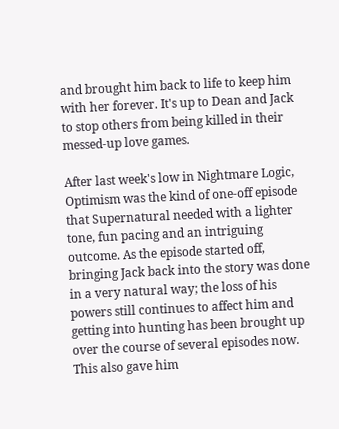and brought him back to life to keep him with her forever. It's up to Dean and Jack to stop others from being killed in their messed-up love games.

After last week's low in Nightmare Logic, Optimism was the kind of one-off episode that Supernatural needed with a lighter tone, fun pacing and an intriguing outcome. As the episode started off, bringing Jack back into the story was done in a very natural way; the loss of his powers still continues to affect him and getting into hunting has been brought up over the course of several episodes now. This also gave him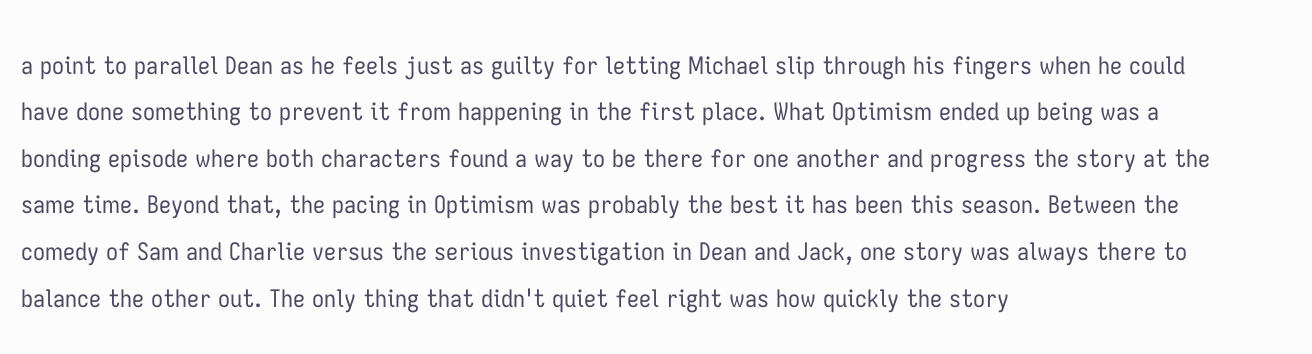a point to parallel Dean as he feels just as guilty for letting Michael slip through his fingers when he could have done something to prevent it from happening in the first place. What Optimism ended up being was a bonding episode where both characters found a way to be there for one another and progress the story at the same time. Beyond that, the pacing in Optimism was probably the best it has been this season. Between the comedy of Sam and Charlie versus the serious investigation in Dean and Jack, one story was always there to balance the other out. The only thing that didn't quiet feel right was how quickly the story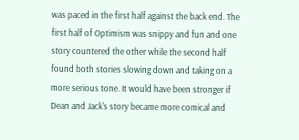was paced in the first half against the back end. The first half of Optimism was snippy and fun and one story countered the other while the second half found both stories slowing down and taking on a more serious tone. It would have been stronger if Dean and Jack's story became more comical and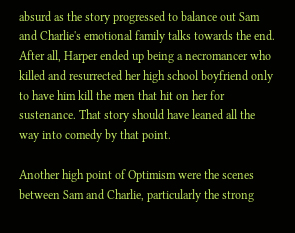absurd as the story progressed to balance out Sam and Charlie's emotional family talks towards the end. After all, Harper ended up being a necromancer who killed and resurrected her high school boyfriend only to have him kill the men that hit on her for sustenance. That story should have leaned all the way into comedy by that point.

Another high point of Optimism were the scenes between Sam and Charlie, particularly the strong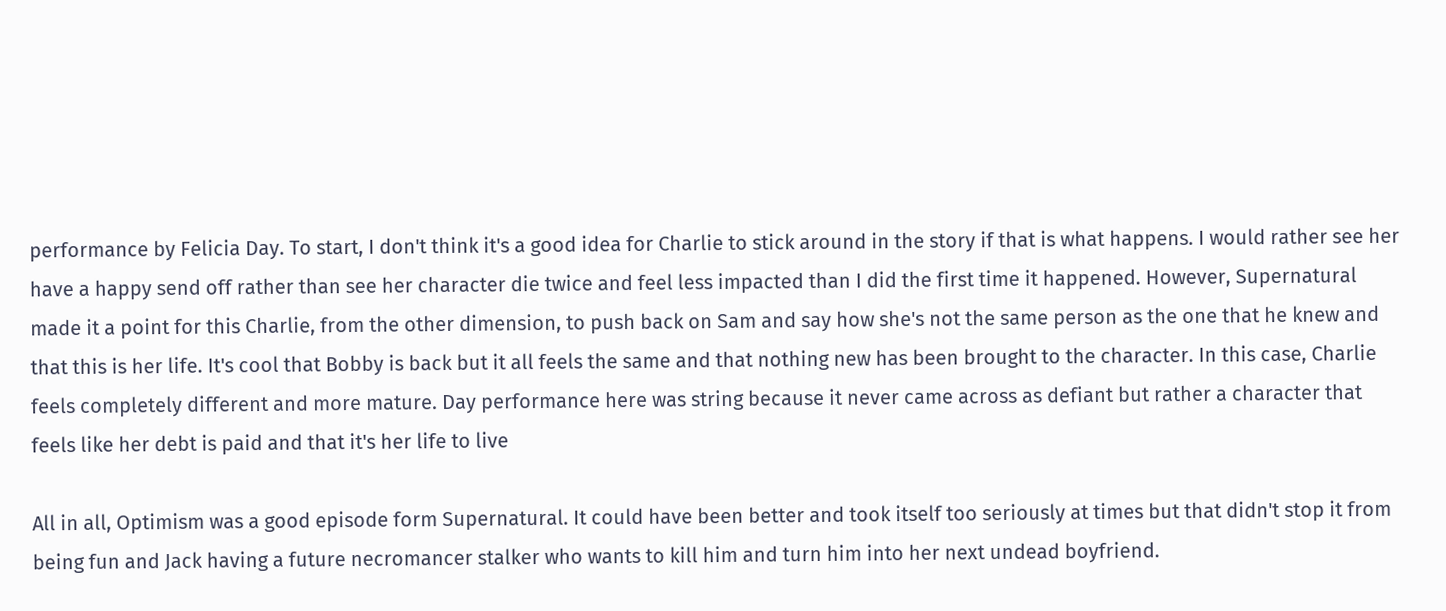performance by Felicia Day. To start, I don't think it's a good idea for Charlie to stick around in the story if that is what happens. I would rather see her have a happy send off rather than see her character die twice and feel less impacted than I did the first time it happened. However, Supernatural made it a point for this Charlie, from the other dimension, to push back on Sam and say how she's not the same person as the one that he knew and that this is her life. It's cool that Bobby is back but it all feels the same and that nothing new has been brought to the character. In this case, Charlie feels completely different and more mature. Day performance here was string because it never came across as defiant but rather a character that feels like her debt is paid and that it's her life to live

All in all, Optimism was a good episode form Supernatural. It could have been better and took itself too seriously at times but that didn't stop it from being fun and Jack having a future necromancer stalker who wants to kill him and turn him into her next undead boyfriend.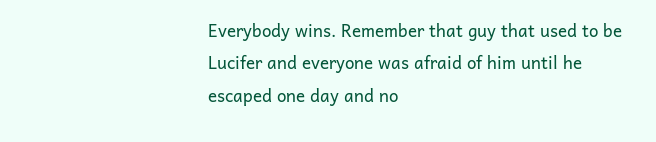Everybody wins. Remember that guy that used to be Lucifer and everyone was afraid of him until he escaped one day and no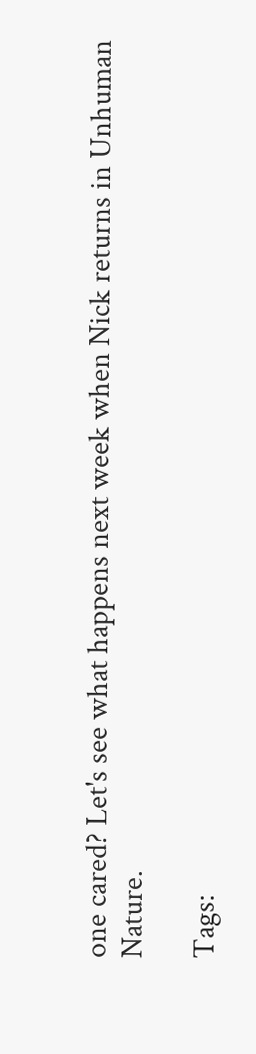one cared? Let's see what happens next week when Nick returns in Unhuman Nature.

Tags: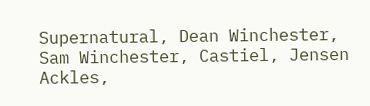Supernatural, Dean Winchester, Sam Winchester, Castiel, Jensen Ackles,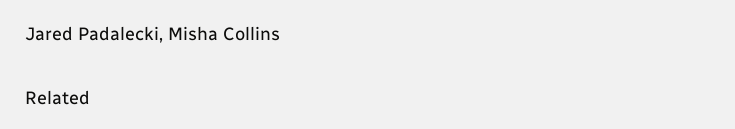Jared Padalecki, Misha Collins

Related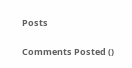Posts

Comments Posted ()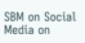SBM on Social Media on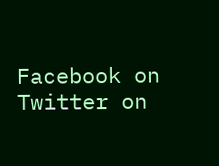Facebook on Twitter on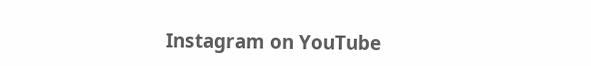Instagram on YouTube